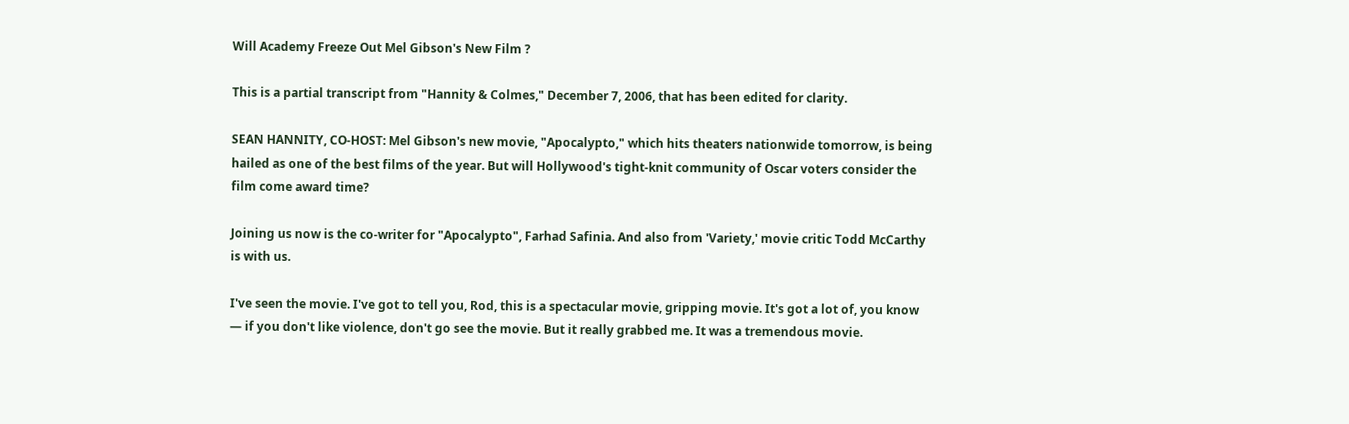Will Academy Freeze Out Mel Gibson's New Film ?

This is a partial transcript from "Hannity & Colmes," December 7, 2006, that has been edited for clarity.

SEAN HANNITY, CO-HOST: Mel Gibson's new movie, "Apocalypto," which hits theaters nationwide tomorrow, is being hailed as one of the best films of the year. But will Hollywood's tight-knit community of Oscar voters consider the film come award time?

Joining us now is the co-writer for "Apocalypto", Farhad Safinia. And also from 'Variety,' movie critic Todd McCarthy is with us.

I've seen the movie. I've got to tell you, Rod, this is a spectacular movie, gripping movie. It's got a lot of, you know — if you don't like violence, don't go see the movie. But it really grabbed me. It was a tremendous movie.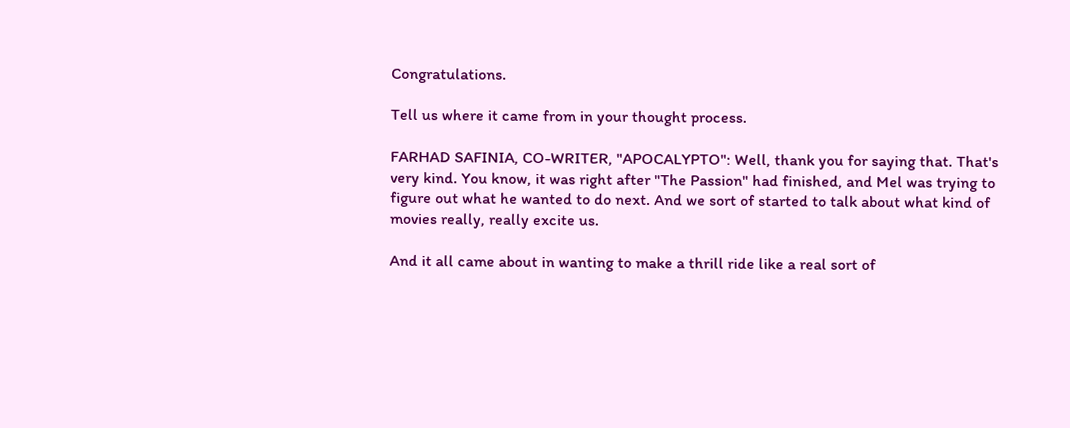Congratulations.

Tell us where it came from in your thought process.

FARHAD SAFINIA, CO-WRITER, "APOCALYPTO": Well, thank you for saying that. That's very kind. You know, it was right after "The Passion" had finished, and Mel was trying to figure out what he wanted to do next. And we sort of started to talk about what kind of movies really, really excite us.

And it all came about in wanting to make a thrill ride like a real sort of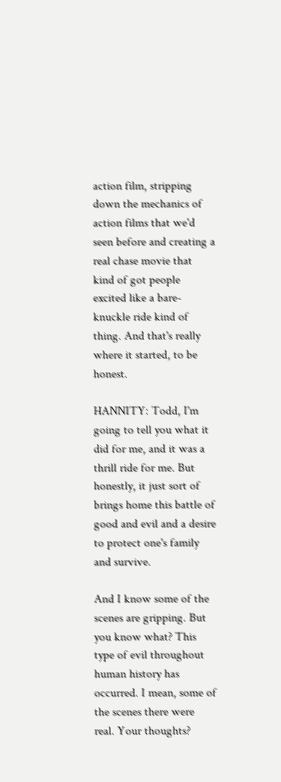action film, stripping down the mechanics of action films that we'd seen before and creating a real chase movie that kind of got people excited like a bare-knuckle ride kind of thing. And that's really where it started, to be honest.

HANNITY: Todd, I'm going to tell you what it did for me, and it was a thrill ride for me. But honestly, it just sort of brings home this battle of good and evil and a desire to protect one's family and survive.

And I know some of the scenes are gripping. But you know what? This type of evil throughout human history has occurred. I mean, some of the scenes there were real. Your thoughts?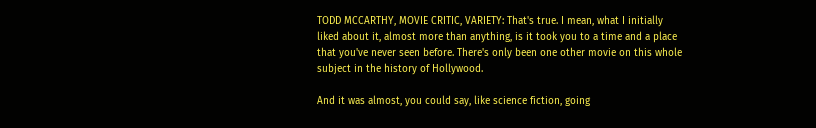TODD MCCARTHY, MOVIE CRITIC, VARIETY: That's true. I mean, what I initially liked about it, almost more than anything, is it took you to a time and a place that you've never seen before. There's only been one other movie on this whole subject in the history of Hollywood.

And it was almost, you could say, like science fiction, going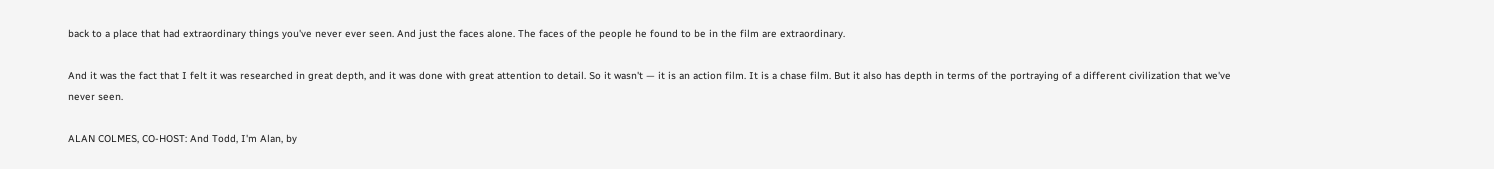back to a place that had extraordinary things you've never ever seen. And just the faces alone. The faces of the people he found to be in the film are extraordinary.

And it was the fact that I felt it was researched in great depth, and it was done with great attention to detail. So it wasn't — it is an action film. It is a chase film. But it also has depth in terms of the portraying of a different civilization that we've never seen.

ALAN COLMES, CO-HOST: And Todd, I'm Alan, by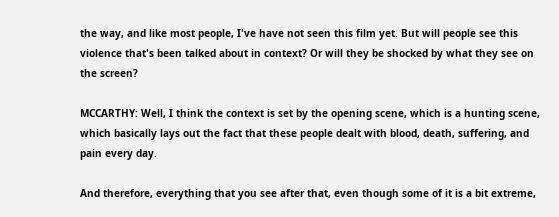the way, and like most people, I've have not seen this film yet. But will people see this violence that's been talked about in context? Or will they be shocked by what they see on the screen?

MCCARTHY: Well, I think the context is set by the opening scene, which is a hunting scene, which basically lays out the fact that these people dealt with blood, death, suffering, and pain every day.

And therefore, everything that you see after that, even though some of it is a bit extreme,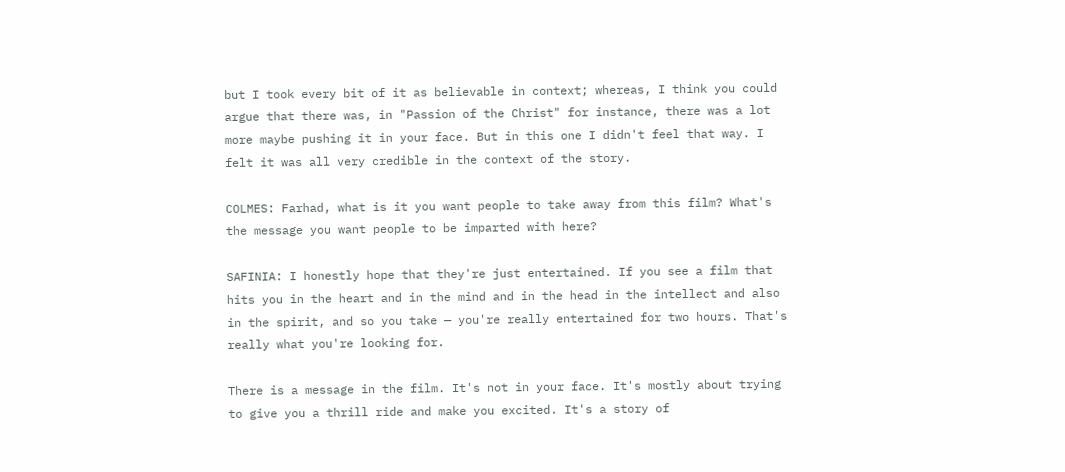but I took every bit of it as believable in context; whereas, I think you could argue that there was, in "Passion of the Christ" for instance, there was a lot more maybe pushing it in your face. But in this one I didn't feel that way. I felt it was all very credible in the context of the story.

COLMES: Farhad, what is it you want people to take away from this film? What's the message you want people to be imparted with here?

SAFINIA: I honestly hope that they're just entertained. If you see a film that hits you in the heart and in the mind and in the head in the intellect and also in the spirit, and so you take — you're really entertained for two hours. That's really what you're looking for.

There is a message in the film. It's not in your face. It's mostly about trying to give you a thrill ride and make you excited. It's a story of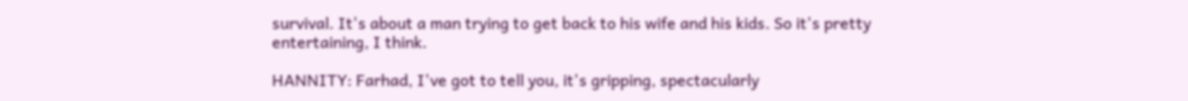survival. It's about a man trying to get back to his wife and his kids. So it's pretty entertaining, I think.

HANNITY: Farhad, I've got to tell you, it's gripping, spectacularly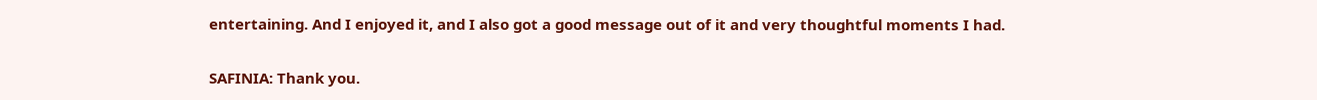entertaining. And I enjoyed it, and I also got a good message out of it and very thoughtful moments I had.

SAFINIA: Thank you.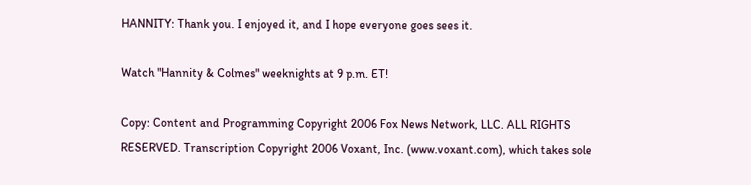HANNITY: Thank you. I enjoyed it, and I hope everyone goes sees it.

Watch "Hannity & Colmes" weeknights at 9 p.m. ET!

Copy: Content and Programming Copyright 2006 Fox News Network, LLC. ALL RIGHTS RESERVED. Transcription Copyright 2006 Voxant, Inc. (www.voxant.com), which takes sole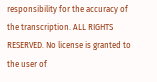responsibility for the accuracy of the transcription. ALL RIGHTS RESERVED. No license is granted to the user of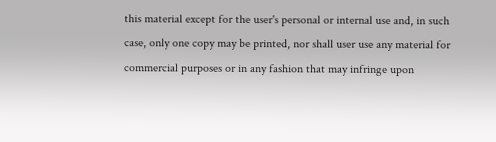this material except for the user's personal or internal use and, in such case, only one copy may be printed, nor shall user use any material for commercial purposes or in any fashion that may infringe upon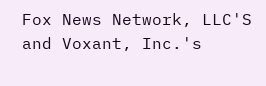Fox News Network, LLC'S and Voxant, Inc.'s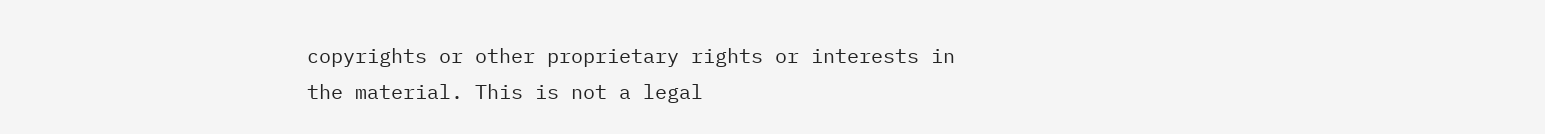copyrights or other proprietary rights or interests in the material. This is not a legal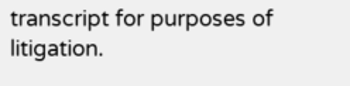transcript for purposes of litigation.